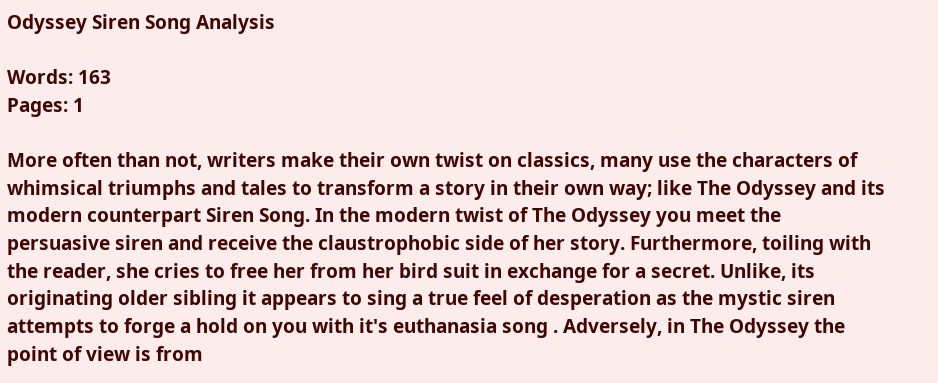Odyssey Siren Song Analysis

Words: 163
Pages: 1

More often than not, writers make their own twist on classics, many use the characters of whimsical triumphs and tales to transform a story in their own way; like The Odyssey and its modern counterpart Siren Song. In the modern twist of The Odyssey you meet the persuasive siren and receive the claustrophobic side of her story. Furthermore, toiling with the reader, she cries to free her from her bird suit in exchange for a secret. Unlike, its originating older sibling it appears to sing a true feel of desperation as the mystic siren attempts to forge a hold on you with it's euthanasia song . Adversely, in The Odyssey the point of view is from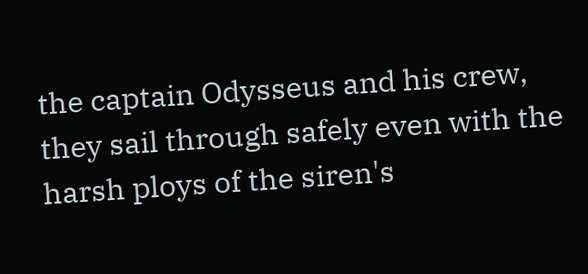the captain Odysseus and his crew, they sail through safely even with the harsh ploys of the siren's